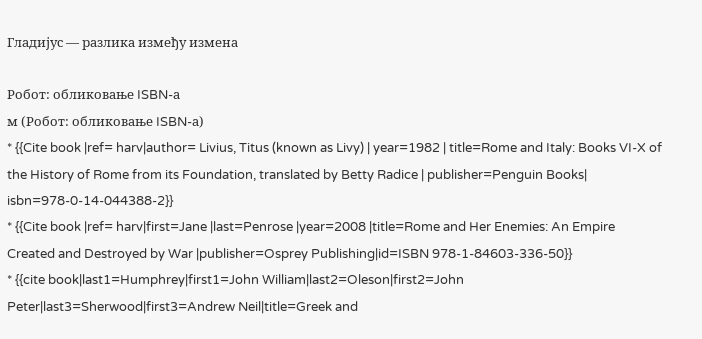Гладијус — разлика између измена

Робот: обликовање ISBN-а
м (Робот: обликовање ISBN-а)
* {{Cite book |ref= harv|author= Livius, Titus (known as Livy) | year=1982 | title=Rome and Italy: Books VI-X of the History of Rome from its Foundation, translated by Betty Radice | publisher=Penguin Books| isbn=978-0-14-044388-2}}
* {{Cite book |ref= harv|first=Jane |last=Penrose |year=2008 |title=Rome and Her Enemies: An Empire Created and Destroyed by War |publisher=Osprey Publishing|id=ISBN 978-1-84603-336-50}}
* {{cite book|last1=Humphrey|first1=John William|last2=Oleson|first2=John Peter|last3=Sherwood|first3=Andrew Neil|title=Greek and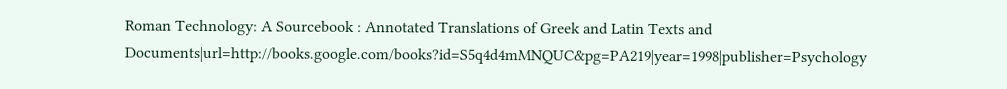Roman Technology: A Sourcebook : Annotated Translations of Greek and Latin Texts and Documents|url=http://books.google.com/books?id=S5q4d4mMNQUC&pg=PA219|year=1998|publisher=Psychology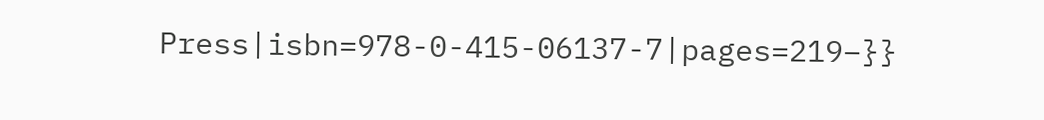Press|isbn=978-0-415-06137-7|pages=219–}}